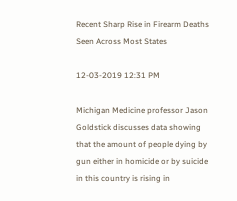Recent Sharp Rise in Firearm Deaths Seen Across Most States

12-03-2019 12:31 PM

Michigan Medicine professor Jason Goldstick discusses data showing that the amount of people dying by gun either in homicide or by suicide in this country is rising in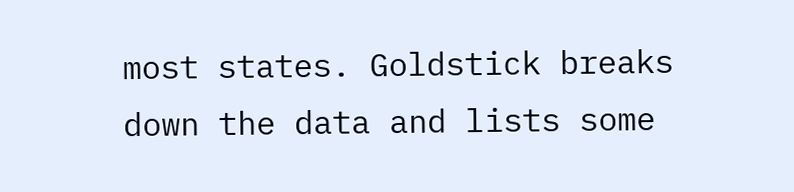most states. Goldstick breaks down the data and lists some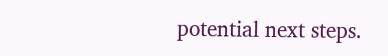potential next steps.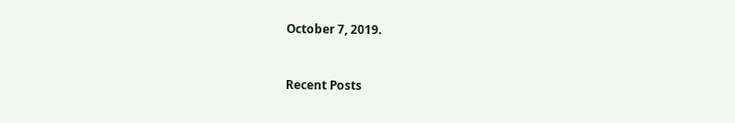October 7, 2019.


Recent Posts